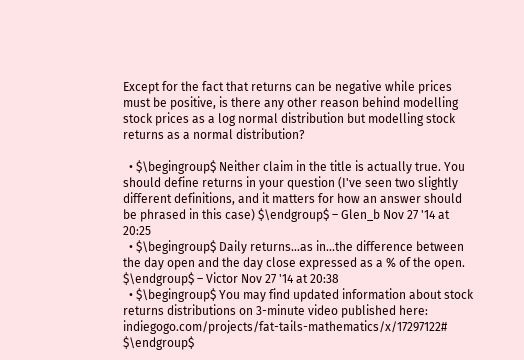Except for the fact that returns can be negative while prices must be positive, is there any other reason behind modelling stock prices as a log normal distribution but modelling stock returns as a normal distribution?

  • $\begingroup$ Neither claim in the title is actually true. You should define returns in your question (I've seen two slightly different definitions, and it matters for how an answer should be phrased in this case) $\endgroup$ – Glen_b Nov 27 '14 at 20:25
  • $\begingroup$ Daily returns...as in...the difference between the day open and the day close expressed as a % of the open. $\endgroup$ – Victor Nov 27 '14 at 20:38
  • $\begingroup$ You may find updated information about stock returns distributions on 3-minute video published here: indiegogo.com/projects/fat-tails-mathematics/x/17297122# $\endgroup$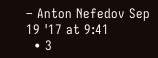– Anton Nefedov Sep 19 '17 at 9:41
  • 3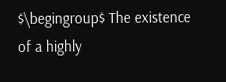$\begingroup$ The existence of a highly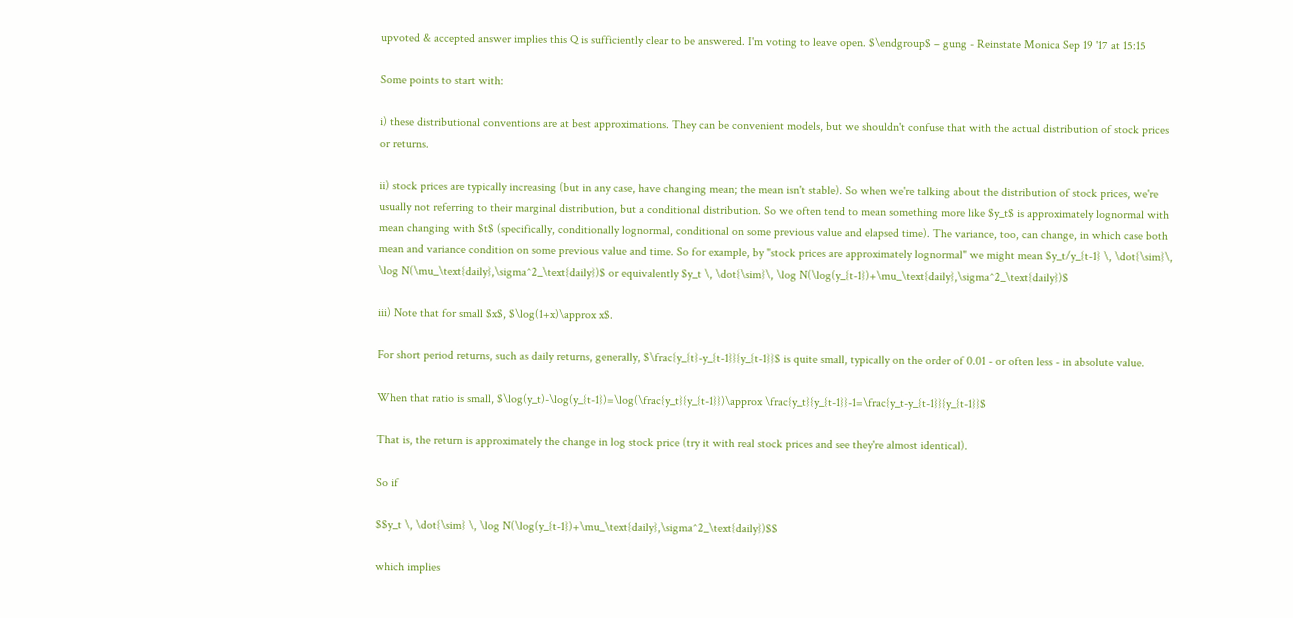upvoted & accepted answer implies this Q is sufficiently clear to be answered. I'm voting to leave open. $\endgroup$ – gung - Reinstate Monica Sep 19 '17 at 15:15

Some points to start with:

i) these distributional conventions are at best approximations. They can be convenient models, but we shouldn't confuse that with the actual distribution of stock prices or returns.

ii) stock prices are typically increasing (but in any case, have changing mean; the mean isn't stable). So when we're talking about the distribution of stock prices, we're usually not referring to their marginal distribution, but a conditional distribution. So we often tend to mean something more like $y_t$ is approximately lognormal with mean changing with $t$ (specifically, conditionally lognormal, conditional on some previous value and elapsed time). The variance, too, can change, in which case both mean and variance condition on some previous value and time. So for example, by "stock prices are approximately lognormal" we might mean $y_t/y_{t-1} \, \dot{\sim}\, \log N(\mu_\text{daily},\sigma^2_\text{daily})$ or equivalently $y_t \, \dot{\sim}\, \log N(\log(y_{t-1})+\mu_\text{daily},\sigma^2_\text{daily})$

iii) Note that for small $x$, $\log(1+x)\approx x$.

For short period returns, such as daily returns, generally, $\frac{y_{t}-y_{t-1}}{y_{t-1}}$ is quite small, typically on the order of 0.01 - or often less - in absolute value.

When that ratio is small, $\log(y_t)-\log(y_{t-1})=\log(\frac{y_t}{y_{t-1}})\approx \frac{y_t}{y_{t-1}}-1=\frac{y_t-y_{t-1}}{y_{t-1}}$

That is, the return is approximately the change in log stock price (try it with real stock prices and see they're almost identical).

So if

$$y_t \, \dot{\sim} \, \log N(\log(y_{t-1})+\mu_\text{daily},\sigma^2_\text{daily})$$

which implies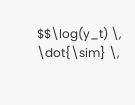$$\log(y_t) \, \dot{\sim} \,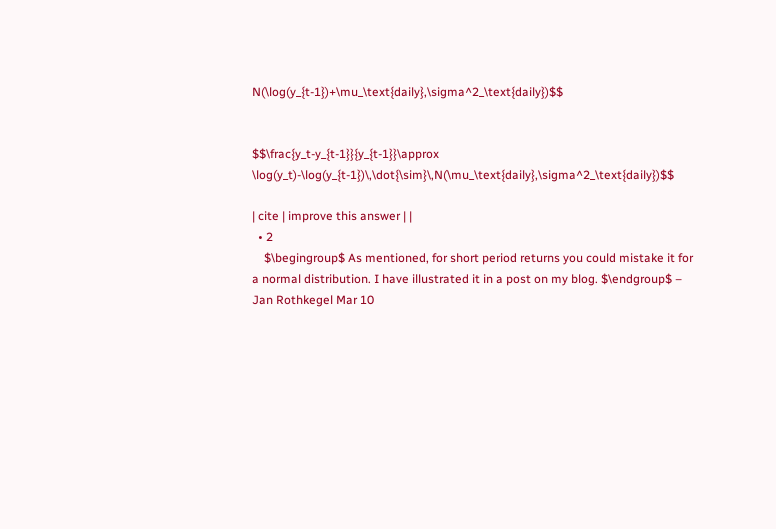N(\log(y_{t-1})+\mu_\text{daily},\sigma^2_\text{daily})$$


$$\frac{y_t-y_{t-1}}{y_{t-1}}\approx \log(y_t)-\log(y_{t-1})\,\dot{\sim}\,N(\mu_\text{daily},\sigma^2_\text{daily})$$

| cite | improve this answer | |
  • 2
    $\begingroup$ As mentioned, for short period returns you could mistake it for a normal distribution. I have illustrated it in a post on my blog. $\endgroup$ – Jan Rothkegel Mar 10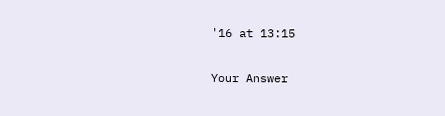'16 at 13:15

Your Answer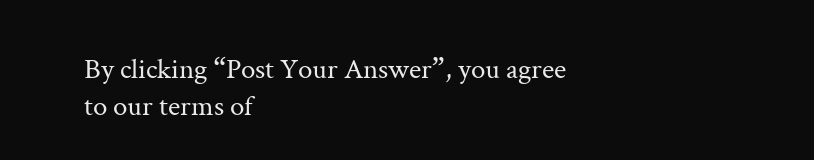By clicking “Post Your Answer”, you agree to our terms of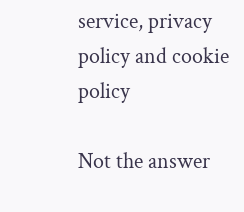service, privacy policy and cookie policy

Not the answer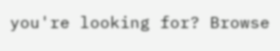you're looking for? Browse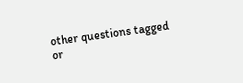other questions tagged or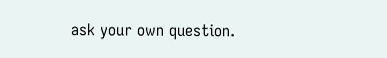ask your own question.